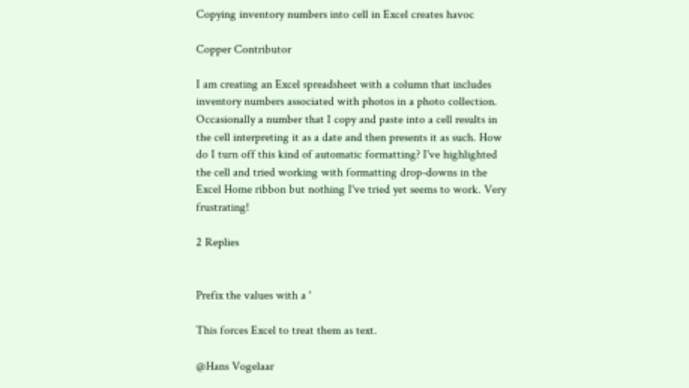Copying inventory numbers into cell in Excel creates havoc

Copper Contributor

I am creating an Excel spreadsheet with a column that includes inventory numbers associated with photos in a photo collection. Occasionally a number that I copy and paste into a cell results in the cell interpreting it as a date and then presents it as such. How do I turn off this kind of automatic formatting? I've highlighted the cell and tried working with formatting drop-downs in the Excel Home ribbon but nothing I've tried yet seems to work. Very frustrating!

2 Replies


Prefix the values with a '

This forces Excel to treat them as text.

@Hans Vogelaar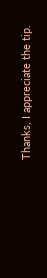Thanks, I appreciate the tip.